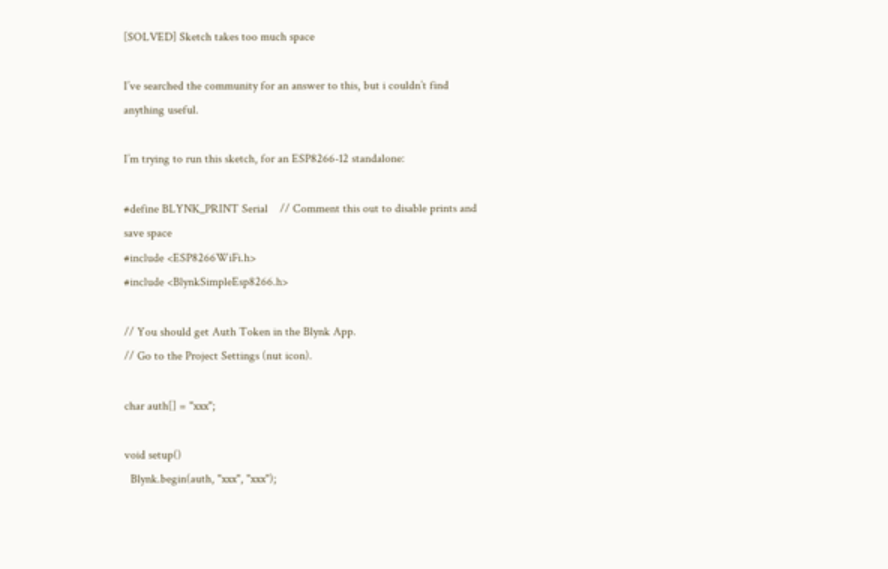[SOLVED] Sketch takes too much space

I’ve searched the community for an answer to this, but i couldn’t find anything useful.

I’m trying to run this sketch, for an ESP8266-12 standalone:

#define BLYNK_PRINT Serial    // Comment this out to disable prints and save space
#include <ESP8266WiFi.h>
#include <BlynkSimpleEsp8266.h>

// You should get Auth Token in the Blynk App.
// Go to the Project Settings (nut icon).

char auth[] = "xxx";

void setup()
  Blynk.begin(auth, "xxx", "xxx");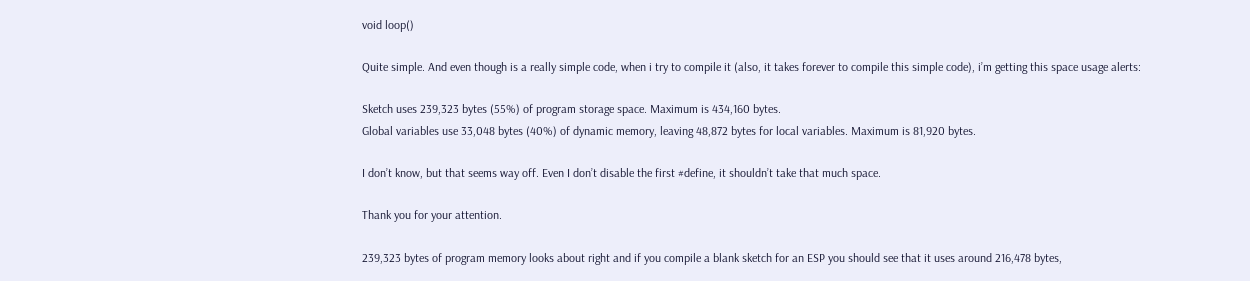void loop()

Quite simple. And even though is a really simple code, when i try to compile it (also, it takes forever to compile this simple code), i’m getting this space usage alerts:

Sketch uses 239,323 bytes (55%) of program storage space. Maximum is 434,160 bytes.
Global variables use 33,048 bytes (40%) of dynamic memory, leaving 48,872 bytes for local variables. Maximum is 81,920 bytes.

I don’t know, but that seems way off. Even I don’t disable the first #define, it shouldn’t take that much space.

Thank you for your attention.

239,323 bytes of program memory looks about right and if you compile a blank sketch for an ESP you should see that it uses around 216,478 bytes,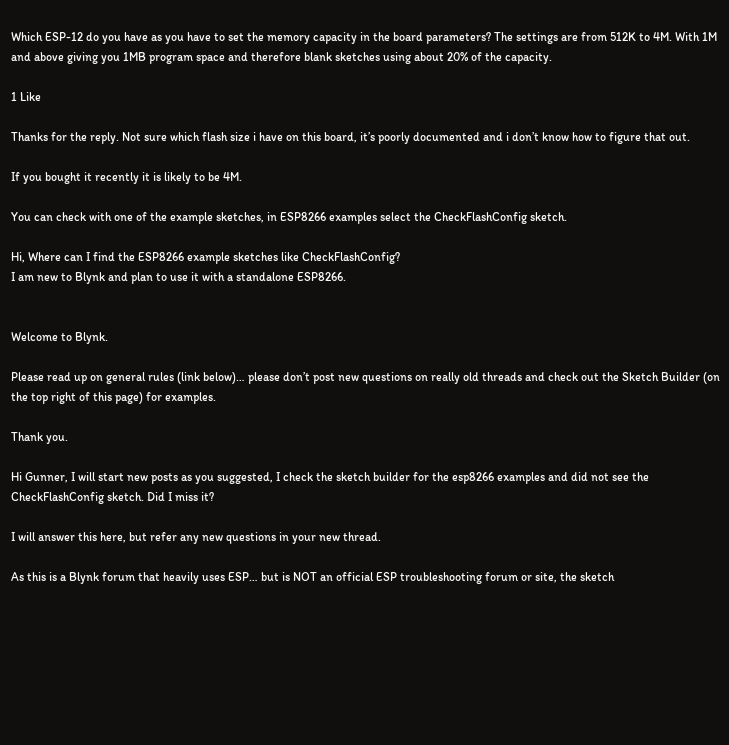Which ESP-12 do you have as you have to set the memory capacity in the board parameters? The settings are from 512K to 4M. With 1M and above giving you 1MB program space and therefore blank sketches using about 20% of the capacity.

1 Like

Thanks for the reply. Not sure which flash size i have on this board, it’s poorly documented and i don’t know how to figure that out.

If you bought it recently it is likely to be 4M.

You can check with one of the example sketches, in ESP8266 examples select the CheckFlashConfig sketch.

Hi, Where can I find the ESP8266 example sketches like CheckFlashConfig?
I am new to Blynk and plan to use it with a standalone ESP8266.


Welcome to Blynk.

Please read up on general rules (link below)… please don’t post new questions on really old threads and check out the Sketch Builder (on the top right of this page) for examples.

Thank you.

Hi Gunner, I will start new posts as you suggested, I check the sketch builder for the esp8266 examples and did not see the CheckFlashConfig sketch. Did I miss it?

I will answer this here, but refer any new questions in your new thread.

As this is a Blynk forum that heavily uses ESP… but is NOT an official ESP troubleshooting forum or site, the sketch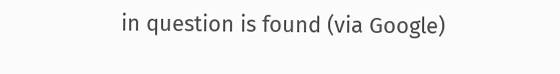in question is found (via Google)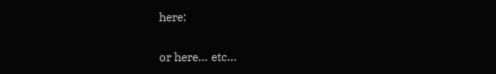here:

or here… etc…